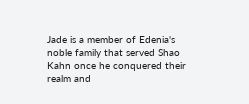Jade is a member of Edenia's noble family that served Shao Kahn once he conquered their realm and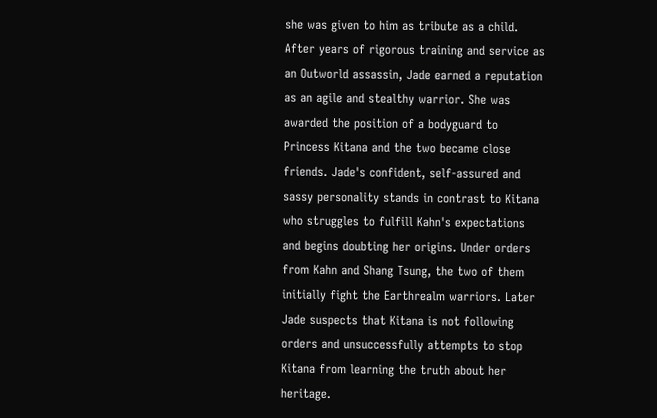she was given to him as tribute as a child. After years of rigorous training and service as an Outworld assassin, Jade earned a reputation as an agile and stealthy warrior. She was awarded the position of a bodyguard to Princess Kitana and the two became close friends. Jade's confident, self-assured and sassy personality stands in contrast to Kitana who struggles to fulfill Kahn's expectations and begins doubting her origins. Under orders from Kahn and Shang Tsung, the two of them initially fight the Earthrealm warriors. Later Jade suspects that Kitana is not following orders and unsuccessfully attempts to stop Kitana from learning the truth about her heritage.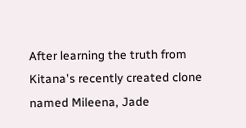After learning the truth from Kitana's recently created clone named Mileena, Jade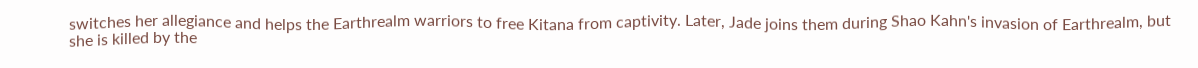switches her allegiance and helps the Earthrealm warriors to free Kitana from captivity. Later, Jade joins them during Shao Kahn's invasion of Earthrealm, but she is killed by the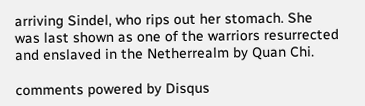arriving Sindel, who rips out her stomach. She was last shown as one of the warriors resurrected and enslaved in the Netherrealm by Quan Chi.

comments powered by Disqus